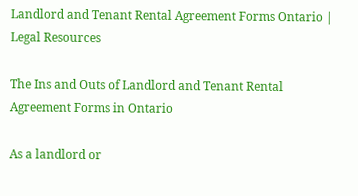Landlord and Tenant Rental Agreement Forms Ontario | Legal Resources

The Ins and Outs of Landlord and Tenant Rental Agreement Forms in Ontario

As a landlord or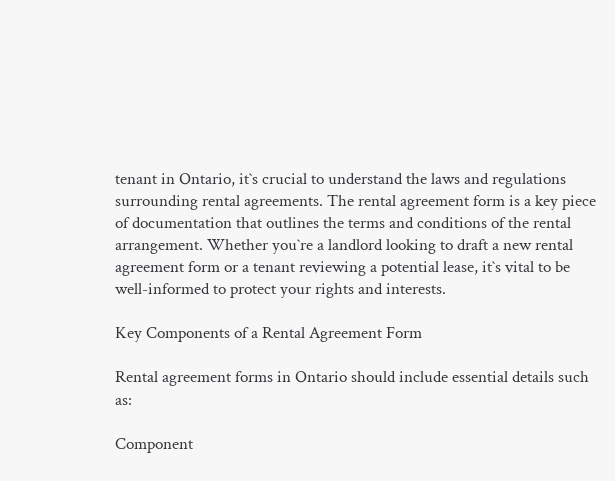tenant in Ontario, it`s crucial to understand the laws and regulations surrounding rental agreements. The rental agreement form is a key piece of documentation that outlines the terms and conditions of the rental arrangement. Whether you`re a landlord looking to draft a new rental agreement form or a tenant reviewing a potential lease, it`s vital to be well-informed to protect your rights and interests.

Key Components of a Rental Agreement Form

Rental agreement forms in Ontario should include essential details such as:

Component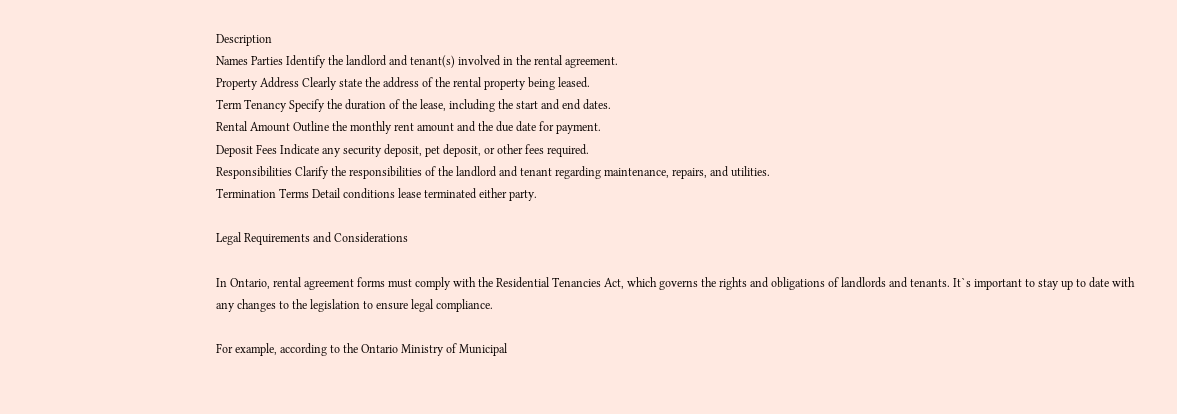Description
Names Parties Identify the landlord and tenant(s) involved in the rental agreement.
Property Address Clearly state the address of the rental property being leased.
Term Tenancy Specify the duration of the lease, including the start and end dates.
Rental Amount Outline the monthly rent amount and the due date for payment.
Deposit Fees Indicate any security deposit, pet deposit, or other fees required.
Responsibilities Clarify the responsibilities of the landlord and tenant regarding maintenance, repairs, and utilities.
Termination Terms Detail conditions lease terminated either party.

Legal Requirements and Considerations

In Ontario, rental agreement forms must comply with the Residential Tenancies Act, which governs the rights and obligations of landlords and tenants. It`s important to stay up to date with any changes to the legislation to ensure legal compliance.

For example, according to the Ontario Ministry of Municipal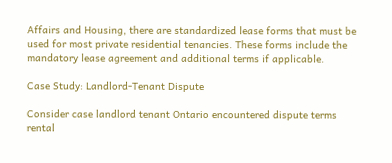Affairs and Housing, there are standardized lease forms that must be used for most private residential tenancies. These forms include the mandatory lease agreement and additional terms if applicable.

Case Study: Landlord-Tenant Dispute

Consider case landlord tenant Ontario encountered dispute terms rental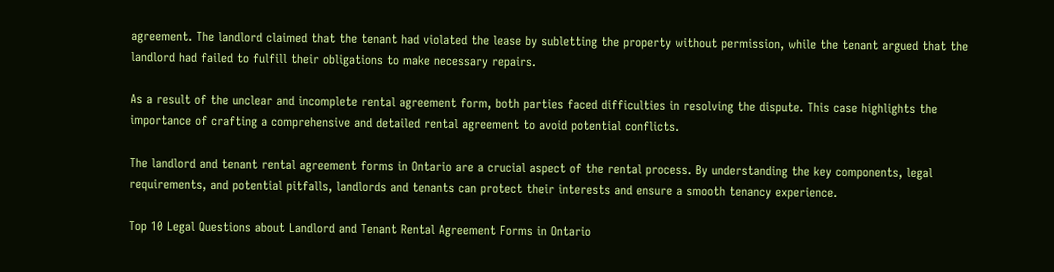agreement. The landlord claimed that the tenant had violated the lease by subletting the property without permission, while the tenant argued that the landlord had failed to fulfill their obligations to make necessary repairs.

As a result of the unclear and incomplete rental agreement form, both parties faced difficulties in resolving the dispute. This case highlights the importance of crafting a comprehensive and detailed rental agreement to avoid potential conflicts.

The landlord and tenant rental agreement forms in Ontario are a crucial aspect of the rental process. By understanding the key components, legal requirements, and potential pitfalls, landlords and tenants can protect their interests and ensure a smooth tenancy experience.

Top 10 Legal Questions about Landlord and Tenant Rental Agreement Forms in Ontario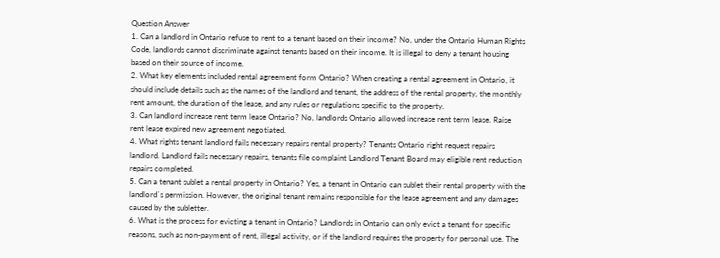Question Answer
1. Can a landlord in Ontario refuse to rent to a tenant based on their income? No, under the Ontario Human Rights Code, landlords cannot discriminate against tenants based on their income. It is illegal to deny a tenant housing based on their source of income.
2. What key elements included rental agreement form Ontario? When creating a rental agreement in Ontario, it should include details such as the names of the landlord and tenant, the address of the rental property, the monthly rent amount, the duration of the lease, and any rules or regulations specific to the property.
3. Can landlord increase rent term lease Ontario? No, landlords Ontario allowed increase rent term lease. Raise rent lease expired new agreement negotiated.
4. What rights tenant landlord fails necessary repairs rental property? Tenants Ontario right request repairs landlord. Landlord fails necessary repairs, tenants file complaint Landlord Tenant Board may eligible rent reduction repairs completed.
5. Can a tenant sublet a rental property in Ontario? Yes, a tenant in Ontario can sublet their rental property with the landlord`s permission. However, the original tenant remains responsible for the lease agreement and any damages caused by the subletter.
6. What is the process for evicting a tenant in Ontario? Landlords in Ontario can only evict a tenant for specific reasons, such as non-payment of rent, illegal activity, or if the landlord requires the property for personal use. The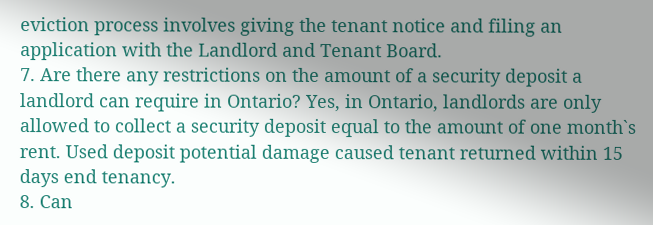eviction process involves giving the tenant notice and filing an application with the Landlord and Tenant Board.
7. Are there any restrictions on the amount of a security deposit a landlord can require in Ontario? Yes, in Ontario, landlords are only allowed to collect a security deposit equal to the amount of one month`s rent. Used deposit potential damage caused tenant returned within 15 days end tenancy.
8. Can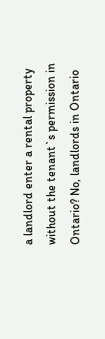a landlord enter a rental property without the tenant`s permission in Ontario? No, landlords in Ontario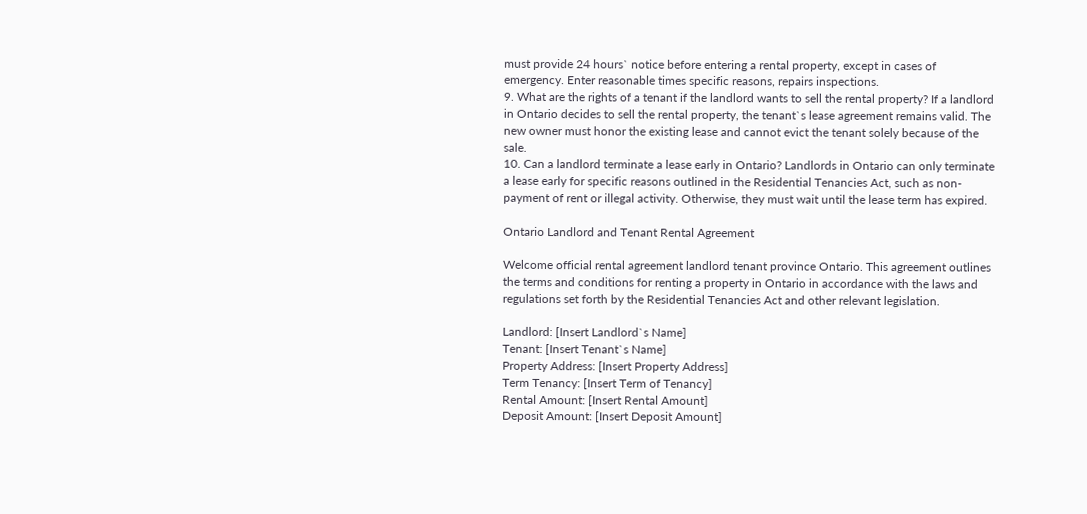must provide 24 hours` notice before entering a rental property, except in cases of emergency. Enter reasonable times specific reasons, repairs inspections.
9. What are the rights of a tenant if the landlord wants to sell the rental property? If a landlord in Ontario decides to sell the rental property, the tenant`s lease agreement remains valid. The new owner must honor the existing lease and cannot evict the tenant solely because of the sale.
10. Can a landlord terminate a lease early in Ontario? Landlords in Ontario can only terminate a lease early for specific reasons outlined in the Residential Tenancies Act, such as non-payment of rent or illegal activity. Otherwise, they must wait until the lease term has expired.

Ontario Landlord and Tenant Rental Agreement

Welcome official rental agreement landlord tenant province Ontario. This agreement outlines the terms and conditions for renting a property in Ontario in accordance with the laws and regulations set forth by the Residential Tenancies Act and other relevant legislation.

Landlord: [Insert Landlord`s Name]
Tenant: [Insert Tenant`s Name]
Property Address: [Insert Property Address]
Term Tenancy: [Insert Term of Tenancy]
Rental Amount: [Insert Rental Amount]
Deposit Amount: [Insert Deposit Amount]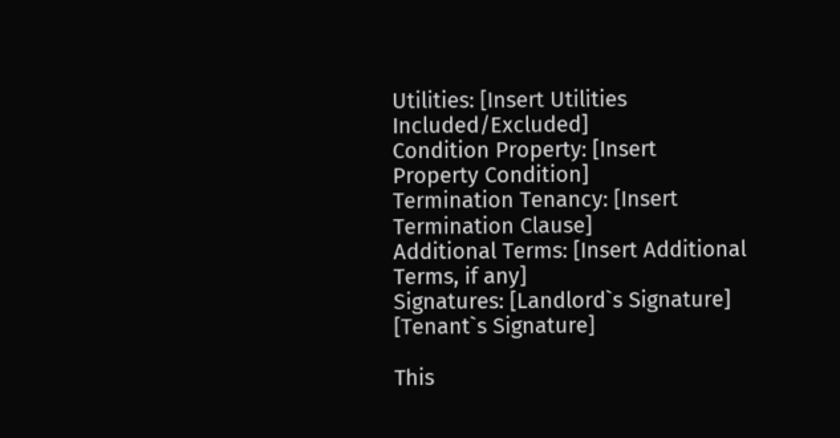Utilities: [Insert Utilities Included/Excluded]
Condition Property: [Insert Property Condition]
Termination Tenancy: [Insert Termination Clause]
Additional Terms: [Insert Additional Terms, if any]
Signatures: [Landlord`s Signature] [Tenant`s Signature]

This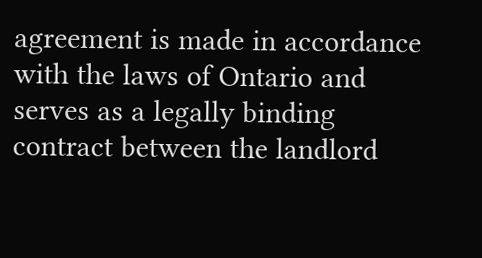agreement is made in accordance with the laws of Ontario and serves as a legally binding contract between the landlord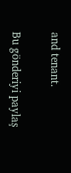and tenant.

Bu gönderiyi paylaş